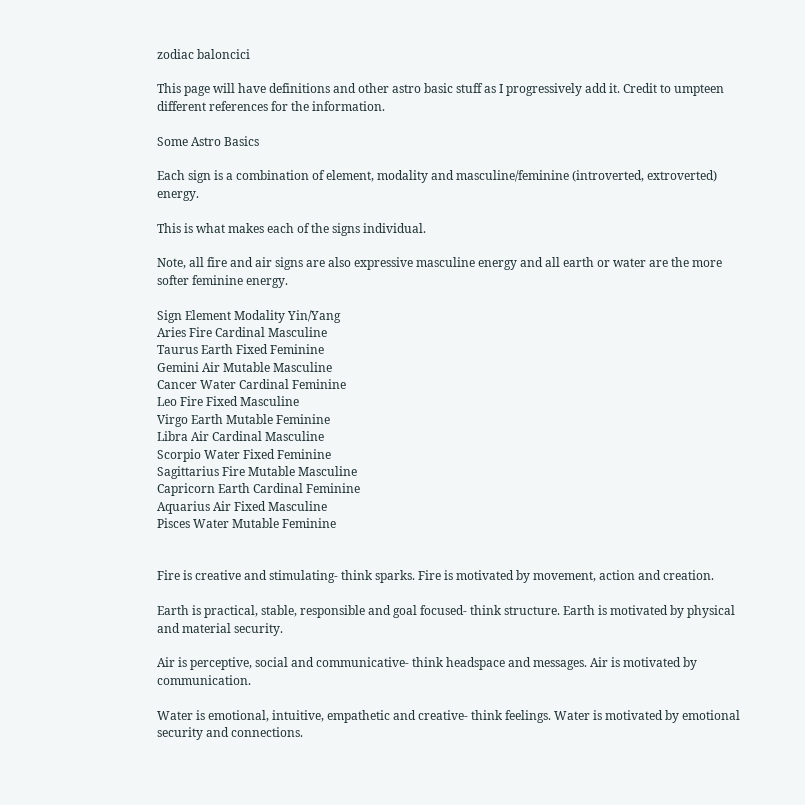zodiac baloncici

This page will have definitions and other astro basic stuff as I progressively add it. Credit to umpteen different references for the information.

Some Astro Basics

Each sign is a combination of element, modality and masculine/feminine (introverted, extroverted) energy.

This is what makes each of the signs individual.

Note, all fire and air signs are also expressive masculine energy and all earth or water are the more softer feminine energy.

Sign Element Modality Yin/Yang
Aries Fire Cardinal Masculine
Taurus Earth Fixed Feminine
Gemini Air Mutable Masculine
Cancer Water Cardinal Feminine
Leo Fire Fixed Masculine
Virgo Earth Mutable Feminine
Libra Air Cardinal Masculine
Scorpio Water Fixed Feminine
Sagittarius Fire Mutable Masculine
Capricorn Earth Cardinal Feminine
Aquarius Air Fixed Masculine
Pisces Water Mutable Feminine


Fire is creative and stimulating- think sparks. Fire is motivated by movement, action and creation.

Earth is practical, stable, responsible and goal focused- think structure. Earth is motivated by physical and material security.

Air is perceptive, social and communicative- think headspace and messages. Air is motivated by communication.

Water is emotional, intuitive, empathetic and creative- think feelings. Water is motivated by emotional security and connections.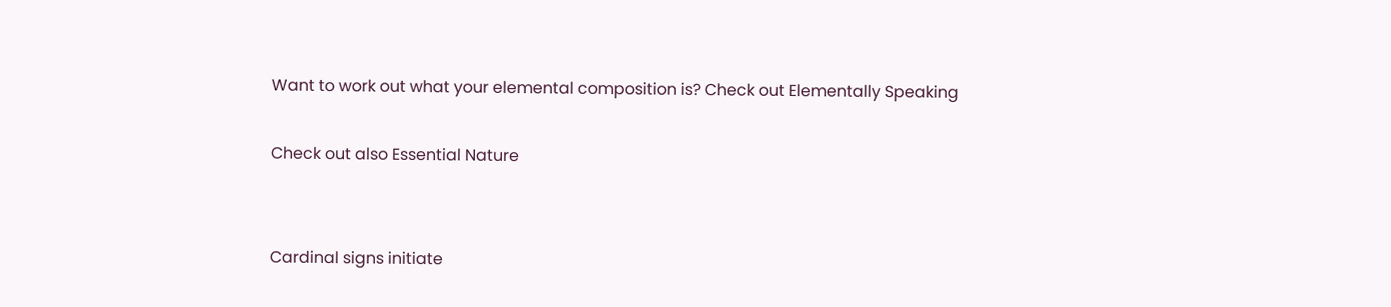Want to work out what your elemental composition is? Check out Elementally Speaking

Check out also Essential Nature


Cardinal signs initiate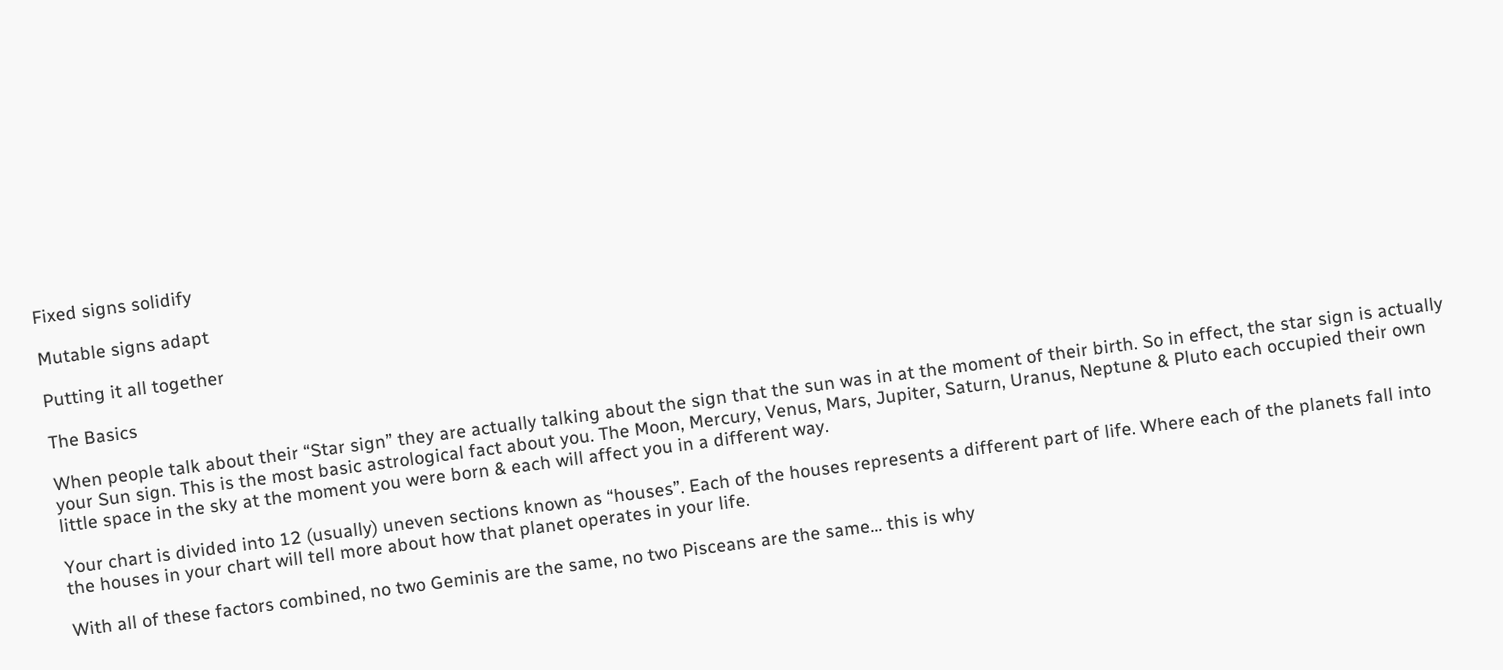Fixed signs solidify

Mutable signs adapt

Putting it all together

The Basics

When people talk about their “Star sign” they are actually talking about the sign that the sun was in at the moment of their birth. So in effect, the star sign is actually your Sun sign. This is the most basic astrological fact about you. The Moon, Mercury, Venus, Mars, Jupiter, Saturn, Uranus, Neptune & Pluto each occupied their own little space in the sky at the moment you were born & each will affect you in a different way.

Your chart is divided into 12 (usually) uneven sections known as “houses”. Each of the houses represents a different part of life. Where each of the planets fall into the houses in your chart will tell more about how that planet operates in your life.

With all of these factors combined, no two Geminis are the same, no two Pisceans are the same… this is why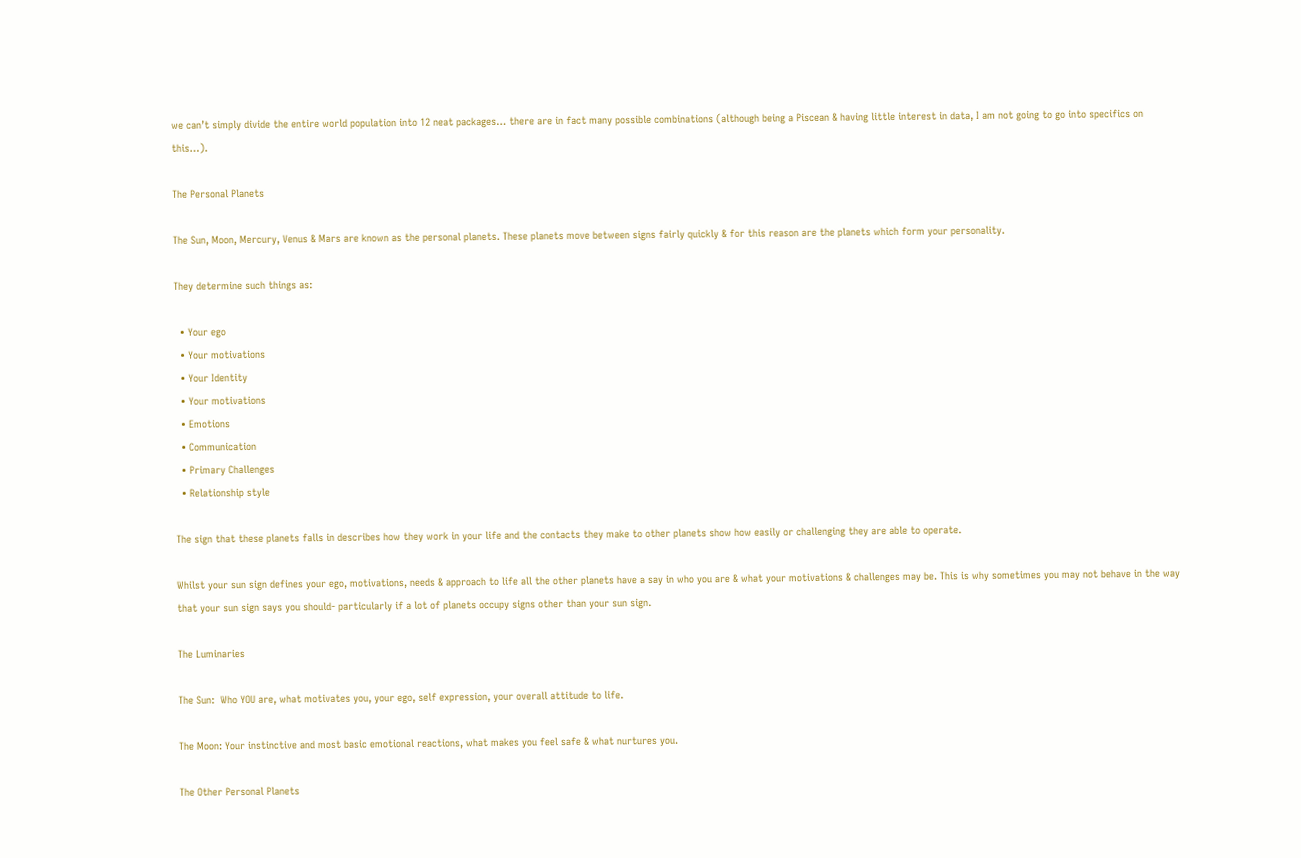we can’t simply divide the entire world population into 12 neat packages… there are in fact many possible combinations (although being a Piscean & having little interest in data, I am not going to go into specifics on this…).

The Personal Planets

The Sun, Moon, Mercury, Venus & Mars are known as the personal planets. These planets move between signs fairly quickly & for this reason are the planets which form your personality.

They determine such things as:

  • Your ego
  • Your motivations
  • Your Identity
  • Your motivations
  • Emotions
  • Communication
  • Primary Challenges
  • Relationship style

The sign that these planets falls in describes how they work in your life and the contacts they make to other planets show how easily or challenging they are able to operate.

Whilst your sun sign defines your ego, motivations, needs & approach to life all the other planets have a say in who you are & what your motivations & challenges may be. This is why sometimes you may not behave in the way that your sun sign says you should- particularly if a lot of planets occupy signs other than your sun sign.

The Luminaries

The Sun:  Who YOU are, what motivates you, your ego, self expression, your overall attitude to life.

The Moon: Your instinctive and most basic emotional reactions, what makes you feel safe & what nurtures you.

The Other Personal Planets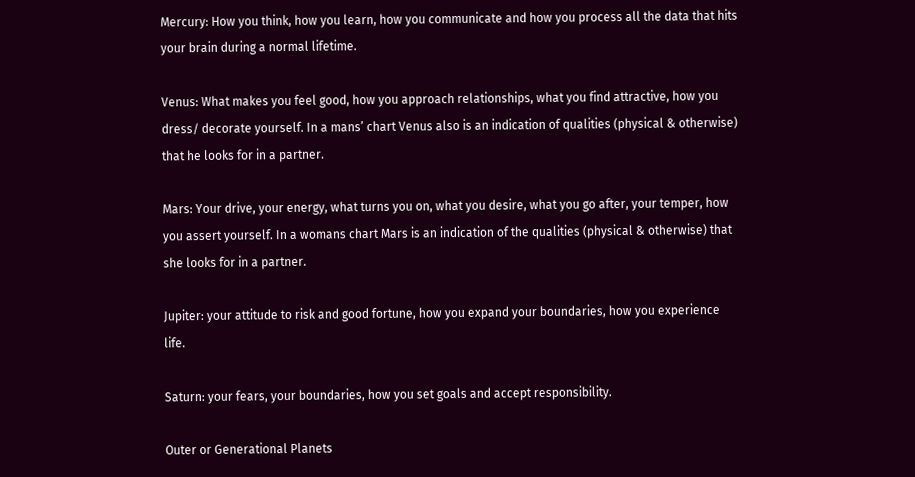Mercury: How you think, how you learn, how you communicate and how you process all the data that hits your brain during a normal lifetime.

Venus: What makes you feel good, how you approach relationships, what you find attractive, how you dress/ decorate yourself. In a mans’ chart Venus also is an indication of qualities (physical & otherwise) that he looks for in a partner.

Mars: Your drive, your energy, what turns you on, what you desire, what you go after, your temper, how you assert yourself. In a womans chart Mars is an indication of the qualities (physical & otherwise) that she looks for in a partner.

Jupiter: your attitude to risk and good fortune, how you expand your boundaries, how you experience life.

Saturn: your fears, your boundaries, how you set goals and accept responsibility.

Outer or Generational Planets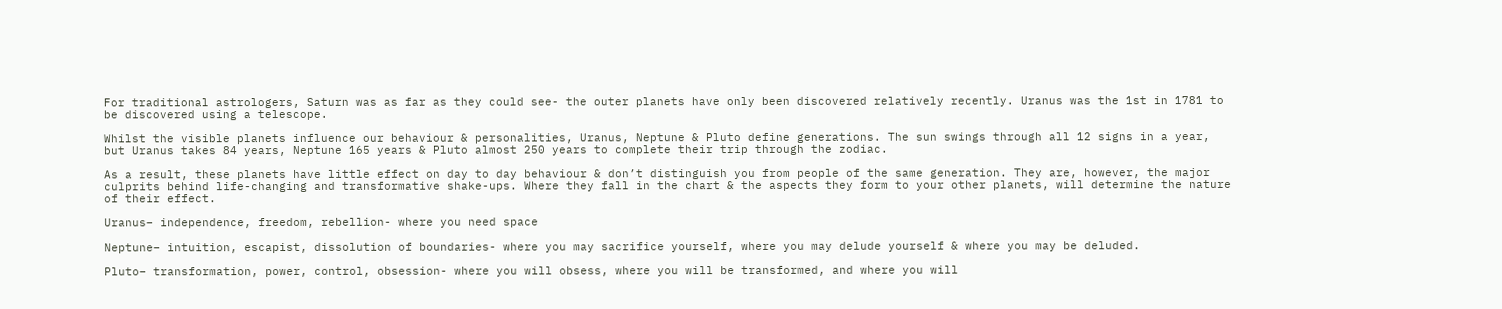For traditional astrologers, Saturn was as far as they could see- the outer planets have only been discovered relatively recently. Uranus was the 1st in 1781 to be discovered using a telescope.

Whilst the visible planets influence our behaviour & personalities, Uranus, Neptune & Pluto define generations. The sun swings through all 12 signs in a year, but Uranus takes 84 years, Neptune 165 years & Pluto almost 250 years to complete their trip through the zodiac.

As a result, these planets have little effect on day to day behaviour & don’t distinguish you from people of the same generation. They are, however, the major culprits behind life-changing and transformative shake-ups. Where they fall in the chart & the aspects they form to your other planets, will determine the nature of their effect.

Uranus– independence, freedom, rebellion- where you need space

Neptune– intuition, escapist, dissolution of boundaries- where you may sacrifice yourself, where you may delude yourself & where you may be deluded.

Pluto– transformation, power, control, obsession- where you will obsess, where you will be transformed, and where you will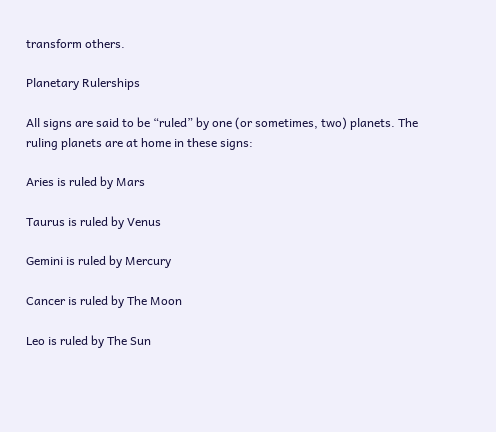transform others.

Planetary Rulerships

All signs are said to be “ruled” by one (or sometimes, two) planets. The ruling planets are at home in these signs:

Aries is ruled by Mars

Taurus is ruled by Venus

Gemini is ruled by Mercury

Cancer is ruled by The Moon

Leo is ruled by The Sun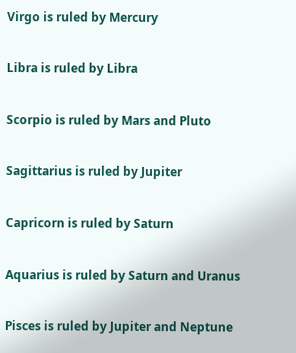Virgo is ruled by Mercury

Libra is ruled by Libra

Scorpio is ruled by Mars and Pluto

Sagittarius is ruled by Jupiter

Capricorn is ruled by Saturn

Aquarius is ruled by Saturn and Uranus

Pisces is ruled by Jupiter and Neptune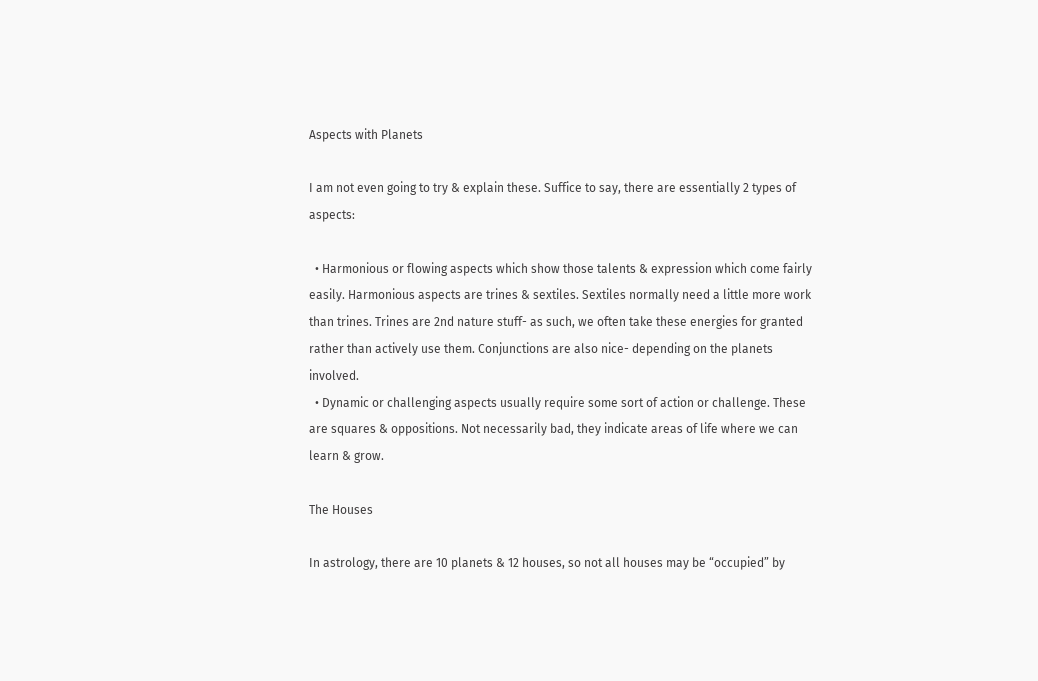Aspects with Planets

I am not even going to try & explain these. Suffice to say, there are essentially 2 types of aspects:

  • Harmonious or flowing aspects which show those talents & expression which come fairly easily. Harmonious aspects are trines & sextiles. Sextiles normally need a little more work than trines. Trines are 2nd nature stuff- as such, we often take these energies for granted rather than actively use them. Conjunctions are also nice- depending on the planets involved.
  • Dynamic or challenging aspects usually require some sort of action or challenge. These are squares & oppositions. Not necessarily bad, they indicate areas of life where we can learn & grow.

The Houses

In astrology, there are 10 planets & 12 houses, so not all houses may be “occupied” by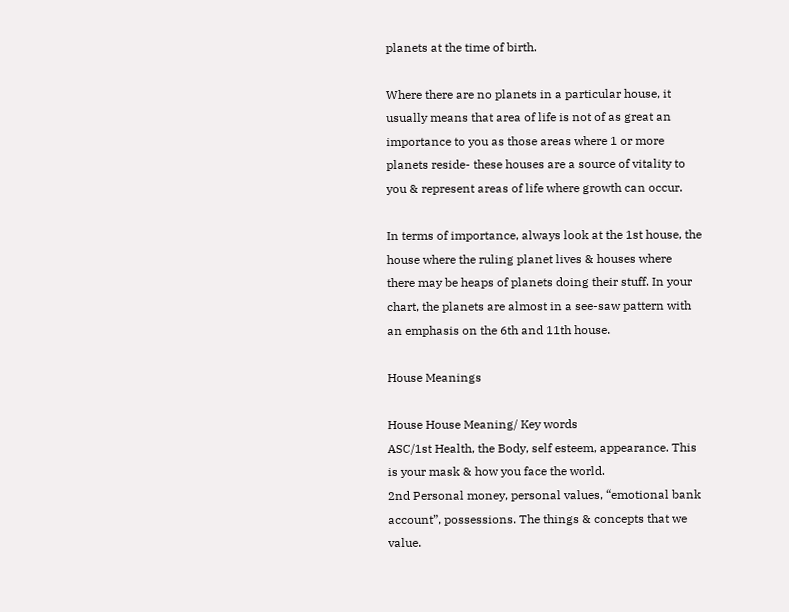planets at the time of birth.

Where there are no planets in a particular house, it usually means that area of life is not of as great an importance to you as those areas where 1 or more planets reside- these houses are a source of vitality to you & represent areas of life where growth can occur.

In terms of importance, always look at the 1st house, the house where the ruling planet lives & houses where there may be heaps of planets doing their stuff. In your chart, the planets are almost in a see-saw pattern with an emphasis on the 6th and 11th house.

House Meanings

House House Meaning/ Key words
ASC/1st Health, the Body, self esteem, appearance. This is your mask & how you face the world.
2nd Personal money, personal values, “emotional bank account”, possessions. The things & concepts that we value.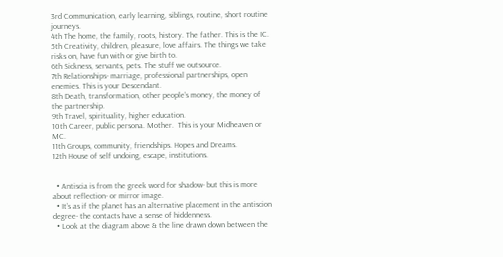3rd Communication, early learning, siblings, routine, short routine journeys.
4th The home, the family, roots, history. The father. This is the IC.
5th Creativity, children, pleasure, love affairs. The things we take risks on, have fun with or give birth to.
6th Sickness, servants, pets. The stuff we outsource.
7th Relationships- marriage, professional partnerships, open enemies. This is your Descendant.
8th Death, transformation, other people’s money, the money of the partnership.
9th Travel, spirituality, higher education.
10th Career, public persona. Mother.  This is your Midheaven or MC.
11th Groups, community, friendships. Hopes and Dreams.
12th House of self undoing, escape, institutions.


  • Antiscia is from the greek word for shadow- but this is more about reflection- or mirror image.
  • It’s as if the planet has an alternative placement in the antiscion degree- the contacts have a sense of hiddenness.
  • Look at the diagram above & the line drawn down between the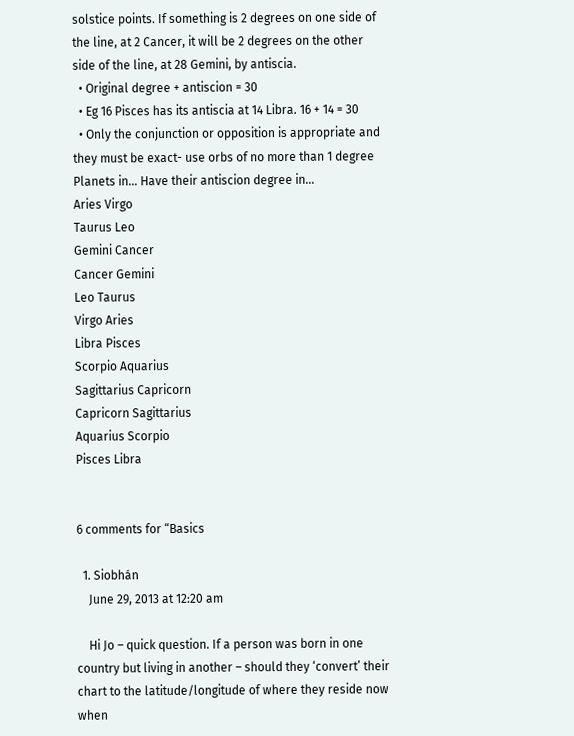solstice points. If something is 2 degrees on one side of the line, at 2 Cancer, it will be 2 degrees on the other side of the line, at 28 Gemini, by antiscia.
  • Original degree + antiscion = 30
  • Eg 16 Pisces has its antiscia at 14 Libra. 16 + 14 = 30
  • Only the conjunction or opposition is appropriate and they must be exact- use orbs of no more than 1 degree
Planets in… Have their antiscion degree in…
Aries Virgo
Taurus Leo
Gemini Cancer
Cancer Gemini
Leo Taurus
Virgo Aries
Libra Pisces
Scorpio Aquarius
Sagittarius Capricorn
Capricorn Sagittarius
Aquarius Scorpio
Pisces Libra


6 comments for “Basics

  1. Siobhán
    June 29, 2013 at 12:20 am

    Hi Jo – quick question. If a person was born in one country but living in another – should they ‘convert’ their chart to the latitude/longitude of where they reside now when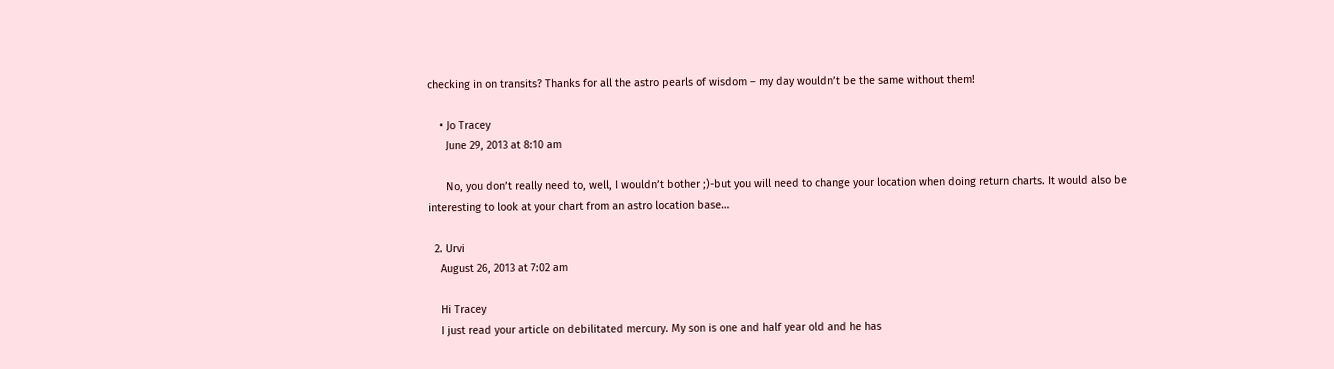checking in on transits? Thanks for all the astro pearls of wisdom – my day wouldn’t be the same without them!

    • Jo Tracey
      June 29, 2013 at 8:10 am

      No, you don’t really need to, well, I wouldn’t bother ;)-but you will need to change your location when doing return charts. It would also be interesting to look at your chart from an astro location base…

  2. Urvi
    August 26, 2013 at 7:02 am

    Hi Tracey
    I just read your article on debilitated mercury. My son is one and half year old and he has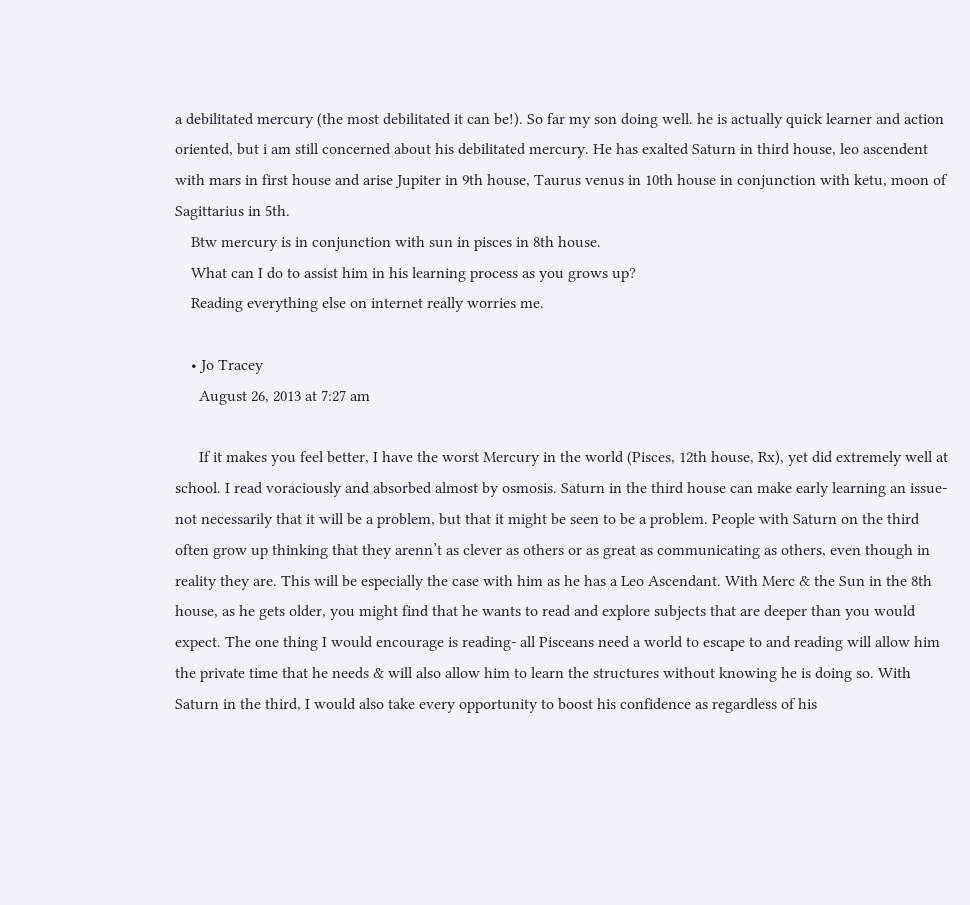a debilitated mercury (the most debilitated it can be!). So far my son doing well. he is actually quick learner and action oriented, but i am still concerned about his debilitated mercury. He has exalted Saturn in third house, leo ascendent with mars in first house and arise Jupiter in 9th house, Taurus venus in 10th house in conjunction with ketu, moon of Sagittarius in 5th.
    Btw mercury is in conjunction with sun in pisces in 8th house.
    What can I do to assist him in his learning process as you grows up?
    Reading everything else on internet really worries me.

    • Jo Tracey
      August 26, 2013 at 7:27 am

      If it makes you feel better, I have the worst Mercury in the world (Pisces, 12th house, Rx), yet did extremely well at school. I read voraciously and absorbed almost by osmosis. Saturn in the third house can make early learning an issue- not necessarily that it will be a problem, but that it might be seen to be a problem. People with Saturn on the third often grow up thinking that they arenn’t as clever as others or as great as communicating as others, even though in reality they are. This will be especially the case with him as he has a Leo Ascendant. With Merc & the Sun in the 8th house, as he gets older, you might find that he wants to read and explore subjects that are deeper than you would expect. The one thing I would encourage is reading- all Pisceans need a world to escape to and reading will allow him the private time that he needs & will also allow him to learn the structures without knowing he is doing so. With Saturn in the third, I would also take every opportunity to boost his confidence as regardless of his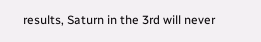results, Saturn in the 3rd will never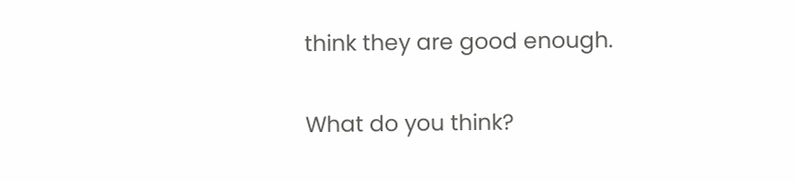think they are good enough.

What do you think?